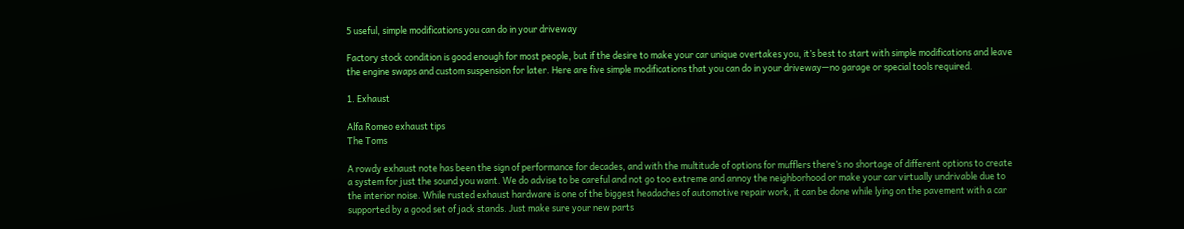5 useful, simple modifications you can do in your driveway

Factory stock condition is good enough for most people, but if the desire to make your car unique overtakes you, it’s best to start with simple modifications and leave the engine swaps and custom suspension for later. Here are five simple modifications that you can do in your driveway—no garage or special tools required.

1. Exhaust

Alfa Romeo exhaust tips
The Toms

A rowdy exhaust note has been the sign of performance for decades, and with the multitude of options for mufflers there’s no shortage of different options to create a system for just the sound you want. We do advise to be careful and not go too extreme and annoy the neighborhood or make your car virtually undrivable due to the interior noise. While rusted exhaust hardware is one of the biggest headaches of automotive repair work, it can be done while lying on the pavement with a car supported by a good set of jack stands. Just make sure your new parts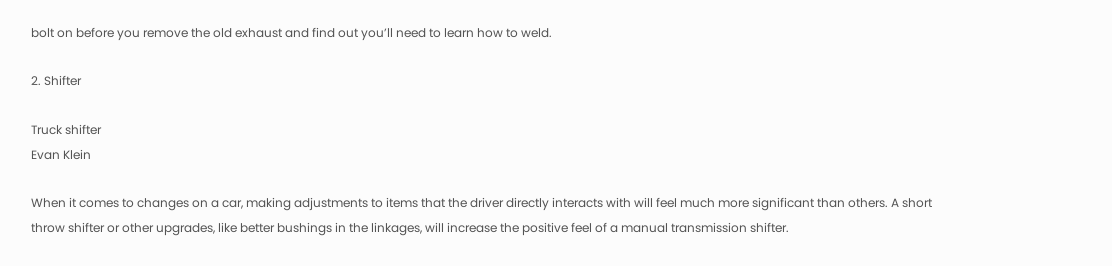bolt on before you remove the old exhaust and find out you’ll need to learn how to weld.

2. Shifter

Truck shifter
Evan Klein

When it comes to changes on a car, making adjustments to items that the driver directly interacts with will feel much more significant than others. A short throw shifter or other upgrades, like better bushings in the linkages, will increase the positive feel of a manual transmission shifter.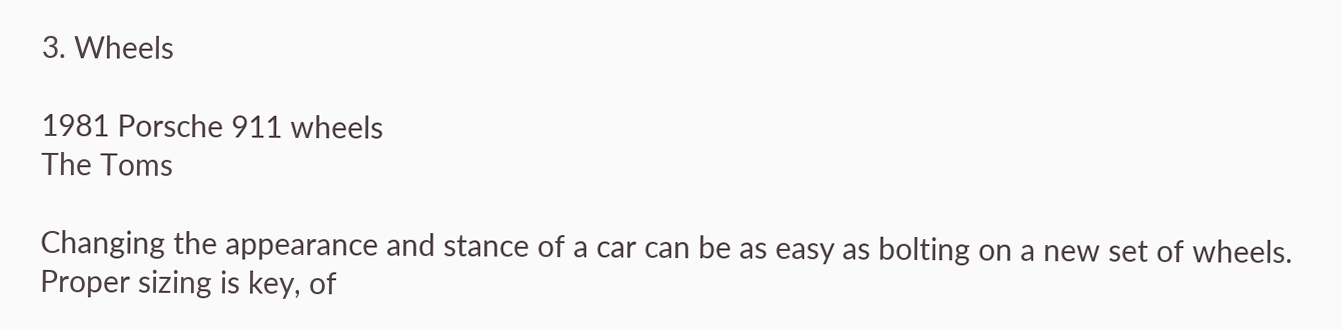3. Wheels

1981 Porsche 911 wheels
The Toms

Changing the appearance and stance of a car can be as easy as bolting on a new set of wheels. Proper sizing is key, of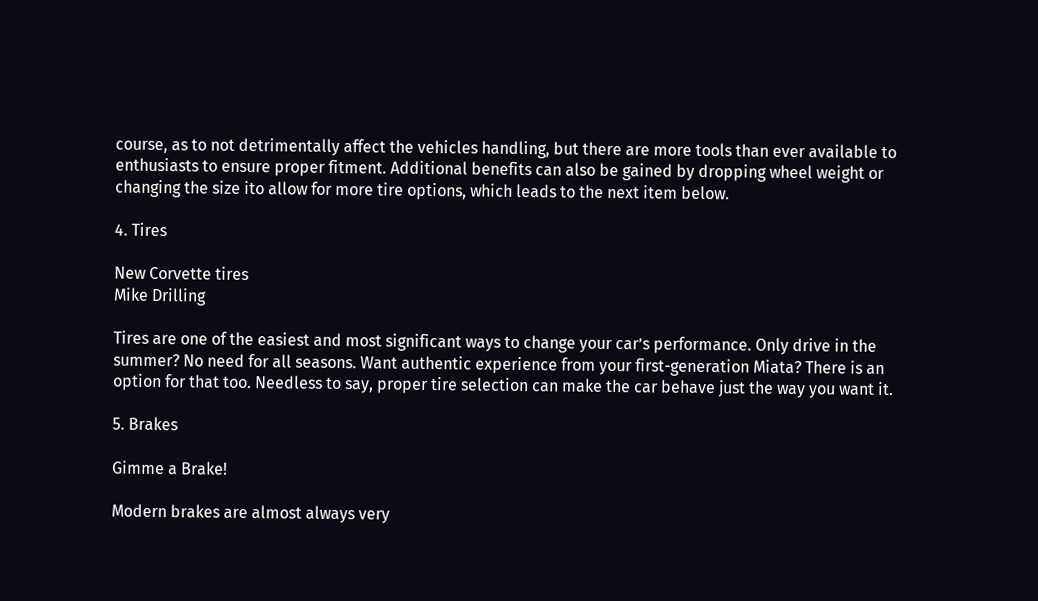course, as to not detrimentally affect the vehicles handling, but there are more tools than ever available to enthusiasts to ensure proper fitment. Additional benefits can also be gained by dropping wheel weight or changing the size ito allow for more tire options, which leads to the next item below.

4. Tires

New Corvette tires
Mike Drilling

Tires are one of the easiest and most significant ways to change your car’s performance. Only drive in the summer? No need for all seasons. Want authentic experience from your first-generation Miata? There is an option for that too. Needless to say, proper tire selection can make the car behave just the way you want it.

5. Brakes

Gimme a Brake!

Modern brakes are almost always very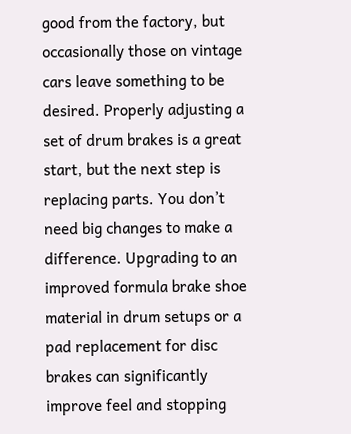good from the factory, but occasionally those on vintage cars leave something to be desired. Properly adjusting a set of drum brakes is a great start, but the next step is replacing parts. You don’t need big changes to make a difference. Upgrading to an improved formula brake shoe material in drum setups or a pad replacement for disc brakes can significantly improve feel and stopping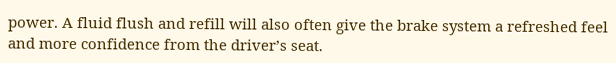power. A fluid flush and refill will also often give the brake system a refreshed feel and more confidence from the driver’s seat.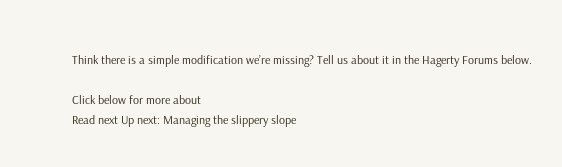Think there is a simple modification we’re missing? Tell us about it in the Hagerty Forums below.

Click below for more about
Read next Up next: Managing the slippery slope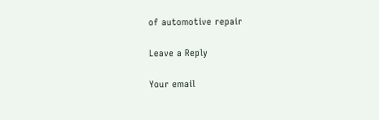of automotive repair

Leave a Reply

Your email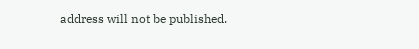address will not be published.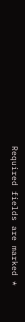Required fields are marked *